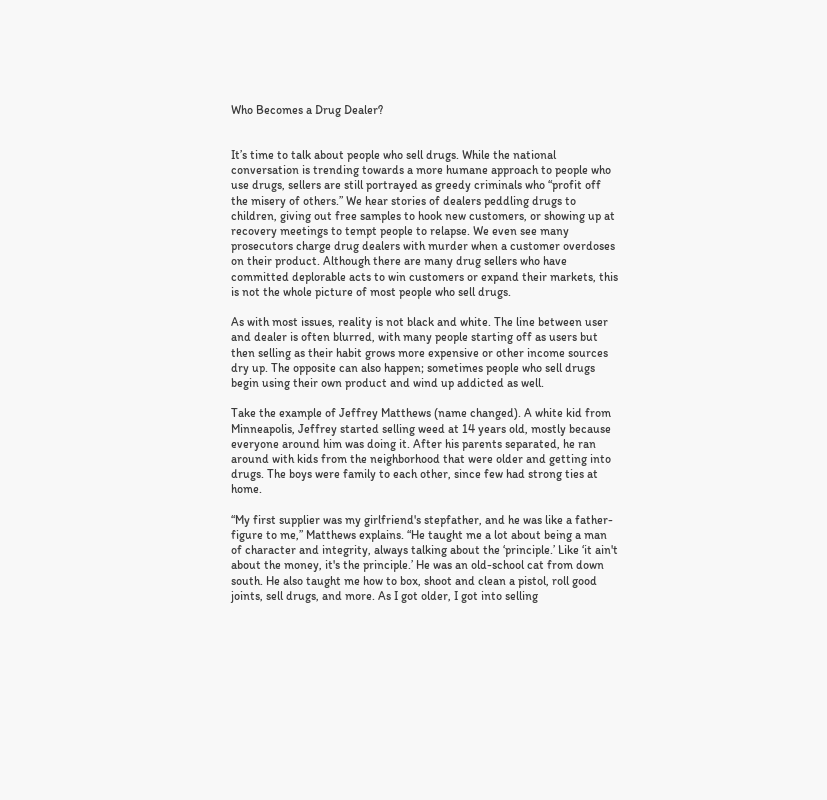Who Becomes a Drug Dealer?


It’s time to talk about people who sell drugs. While the national conversation is trending towards a more humane approach to people who use drugs, sellers are still portrayed as greedy criminals who “profit off the misery of others.” We hear stories of dealers peddling drugs to children, giving out free samples to hook new customers, or showing up at recovery meetings to tempt people to relapse. We even see many prosecutors charge drug dealers with murder when a customer overdoses on their product. Although there are many drug sellers who have committed deplorable acts to win customers or expand their markets, this is not the whole picture of most people who sell drugs.

As with most issues, reality is not black and white. The line between user and dealer is often blurred, with many people starting off as users but then selling as their habit grows more expensive or other income sources dry up. The opposite can also happen; sometimes people who sell drugs begin using their own product and wind up addicted as well.

Take the example of Jeffrey Matthews (name changed). A white kid from Minneapolis, Jeffrey started selling weed at 14 years old, mostly because everyone around him was doing it. After his parents separated, he ran around with kids from the neighborhood that were older and getting into drugs. The boys were family to each other, since few had strong ties at home.

“My first supplier was my girlfriend's stepfather, and he was like a father-figure to me,” Matthews explains. “He taught me a lot about being a man of character and integrity, always talking about the ‘principle.’ Like ‘it ain't about the money, it's the principle.’ He was an old-school cat from down south. He also taught me how to box, shoot and clean a pistol, roll good joints, sell drugs, and more. As I got older, I got into selling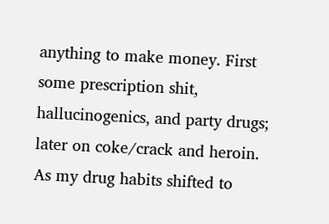anything to make money. First some prescription shit, hallucinogenics, and party drugs; later on coke/crack and heroin. As my drug habits shifted to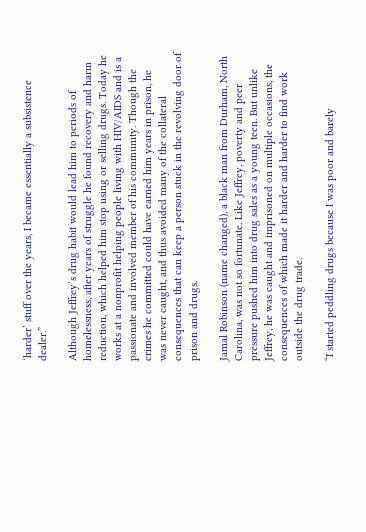‘harder’ stuff over the years, I became essentially a subsistence dealer.”

Although Jeffrey’s drug habit would lead him to periods of homelessness, after years of struggle he found recovery and harm reduction, which helped him stop using or selling drugs. Today he works at a nonprofit helping people living with HIV/AIDS and is a passionate and involved member of his community. Though the crimes he committed could have earned him years in prison, he was never caught, and thus avoided many of the collateral consequences that can keep a person stuck in the revolving door of prison and drugs.

Jamal Robinson (name changed), a black man from Durham, North Carolina, was not so fortunate. Like Jeffrey, poverty and peer pressure pushed him into drug sales as a young teen. But unlike Jeffrey, he was caught and imprisoned on multiple occasions, the consequences of which made it harder and harder to find work outside the drug trade.

“I started peddling drugs because I was poor and barely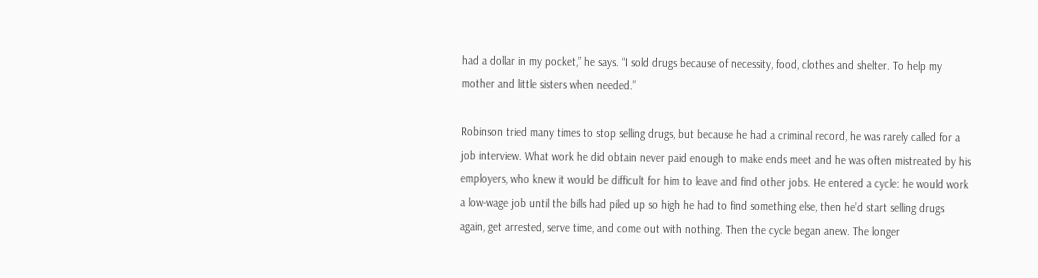had a dollar in my pocket,” he says. “I sold drugs because of necessity, food, clothes and shelter. To help my mother and little sisters when needed.”

Robinson tried many times to stop selling drugs, but because he had a criminal record, he was rarely called for a job interview. What work he did obtain never paid enough to make ends meet and he was often mistreated by his employers, who knew it would be difficult for him to leave and find other jobs. He entered a cycle: he would work a low-wage job until the bills had piled up so high he had to find something else, then he’d start selling drugs again, get arrested, serve time, and come out with nothing. Then the cycle began anew. The longer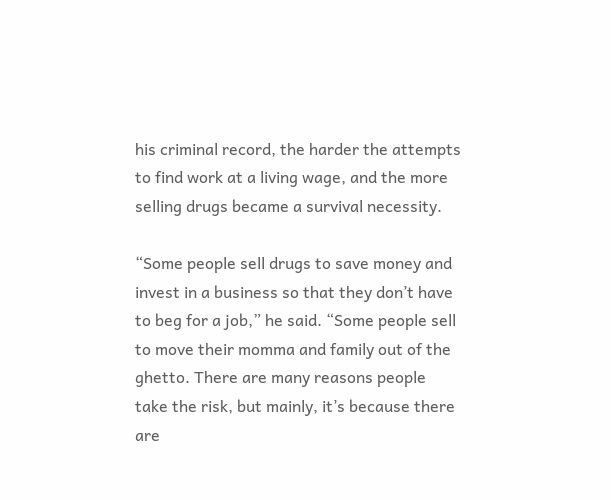his criminal record, the harder the attempts to find work at a living wage, and the more selling drugs became a survival necessity.

“Some people sell drugs to save money and invest in a business so that they don’t have to beg for a job,” he said. “Some people sell to move their momma and family out of the ghetto. There are many reasons people take the risk, but mainly, it’s because there are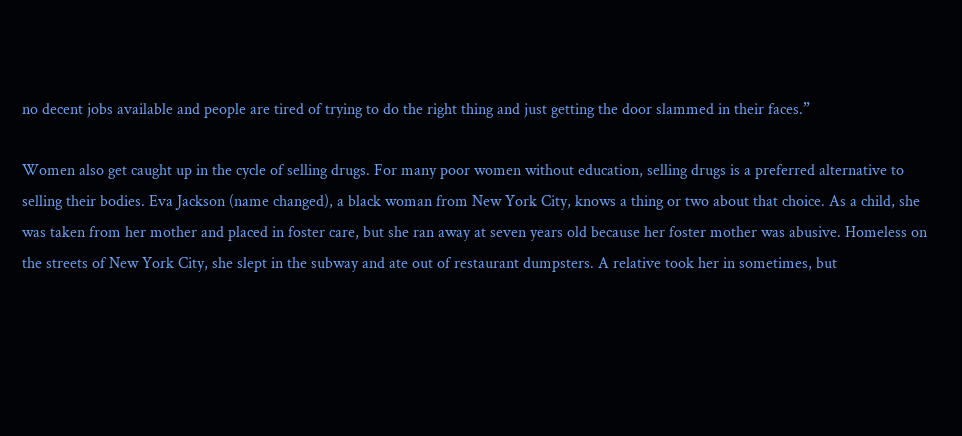no decent jobs available and people are tired of trying to do the right thing and just getting the door slammed in their faces.”

Women also get caught up in the cycle of selling drugs. For many poor women without education, selling drugs is a preferred alternative to selling their bodies. Eva Jackson (name changed), a black woman from New York City, knows a thing or two about that choice. As a child, she was taken from her mother and placed in foster care, but she ran away at seven years old because her foster mother was abusive. Homeless on the streets of New York City, she slept in the subway and ate out of restaurant dumpsters. A relative took her in sometimes, but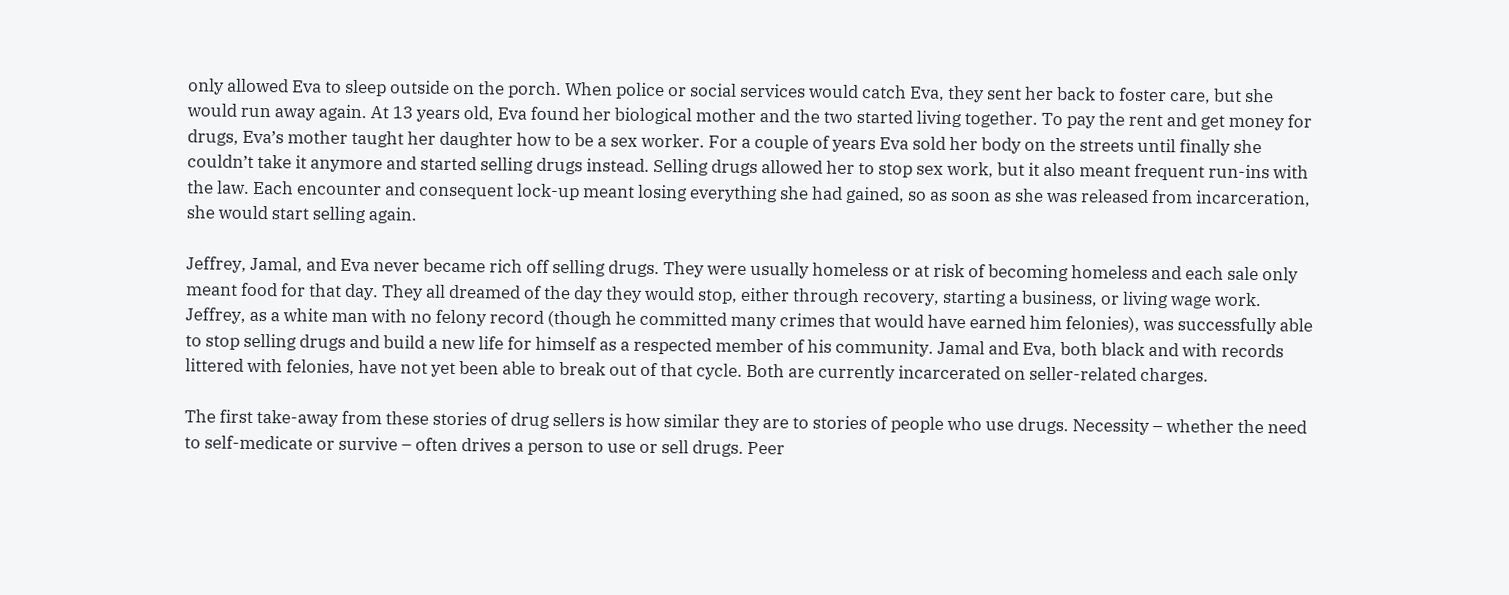only allowed Eva to sleep outside on the porch. When police or social services would catch Eva, they sent her back to foster care, but she would run away again. At 13 years old, Eva found her biological mother and the two started living together. To pay the rent and get money for drugs, Eva’s mother taught her daughter how to be a sex worker. For a couple of years Eva sold her body on the streets until finally she couldn’t take it anymore and started selling drugs instead. Selling drugs allowed her to stop sex work, but it also meant frequent run-ins with the law. Each encounter and consequent lock-up meant losing everything she had gained, so as soon as she was released from incarceration, she would start selling again.

Jeffrey, Jamal, and Eva never became rich off selling drugs. They were usually homeless or at risk of becoming homeless and each sale only meant food for that day. They all dreamed of the day they would stop, either through recovery, starting a business, or living wage work. Jeffrey, as a white man with no felony record (though he committed many crimes that would have earned him felonies), was successfully able to stop selling drugs and build a new life for himself as a respected member of his community. Jamal and Eva, both black and with records littered with felonies, have not yet been able to break out of that cycle. Both are currently incarcerated on seller-related charges.

The first take-away from these stories of drug sellers is how similar they are to stories of people who use drugs. Necessity – whether the need to self-medicate or survive – often drives a person to use or sell drugs. Peer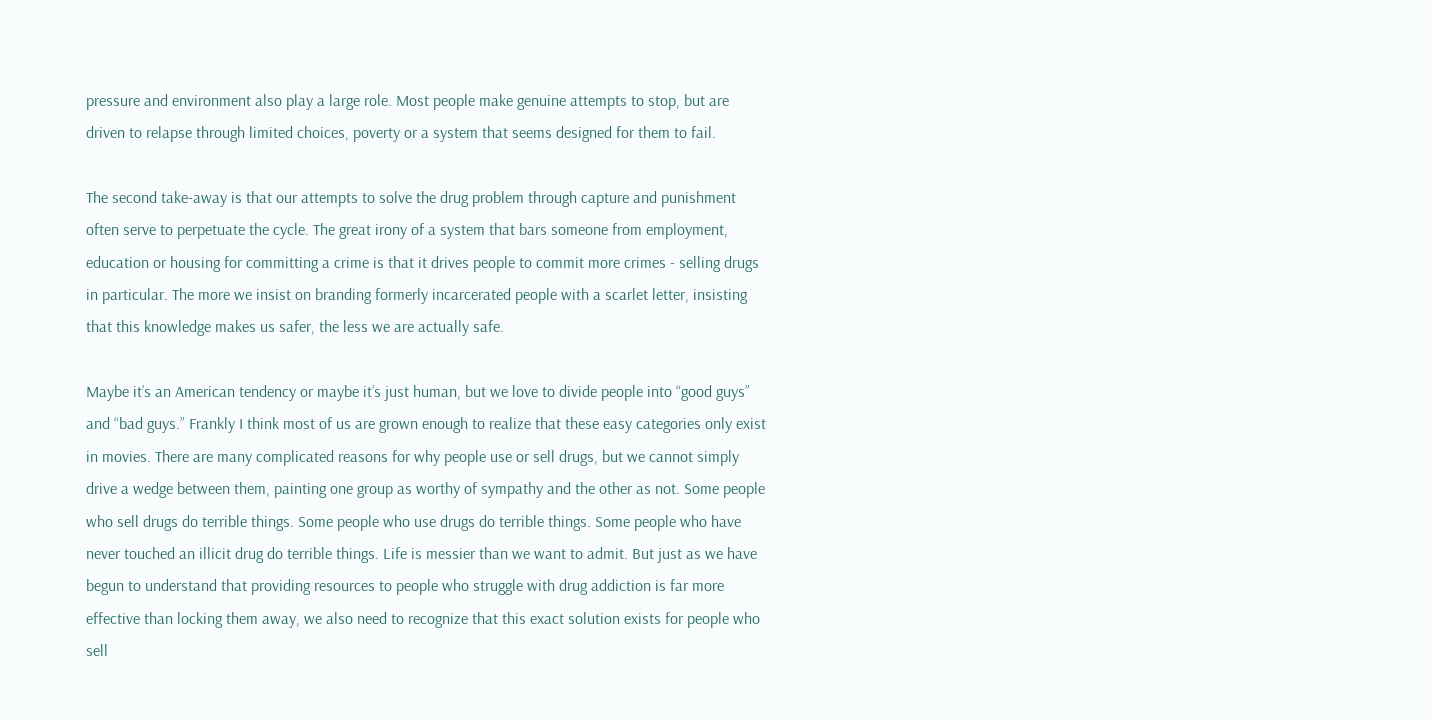pressure and environment also play a large role. Most people make genuine attempts to stop, but are driven to relapse through limited choices, poverty or a system that seems designed for them to fail.

The second take-away is that our attempts to solve the drug problem through capture and punishment often serve to perpetuate the cycle. The great irony of a system that bars someone from employment, education or housing for committing a crime is that it drives people to commit more crimes - selling drugs in particular. The more we insist on branding formerly incarcerated people with a scarlet letter, insisting that this knowledge makes us safer, the less we are actually safe.

Maybe it’s an American tendency or maybe it’s just human, but we love to divide people into “good guys” and “bad guys.” Frankly I think most of us are grown enough to realize that these easy categories only exist in movies. There are many complicated reasons for why people use or sell drugs, but we cannot simply drive a wedge between them, painting one group as worthy of sympathy and the other as not. Some people who sell drugs do terrible things. Some people who use drugs do terrible things. Some people who have never touched an illicit drug do terrible things. Life is messier than we want to admit. But just as we have begun to understand that providing resources to people who struggle with drug addiction is far more effective than locking them away, we also need to recognize that this exact solution exists for people who sell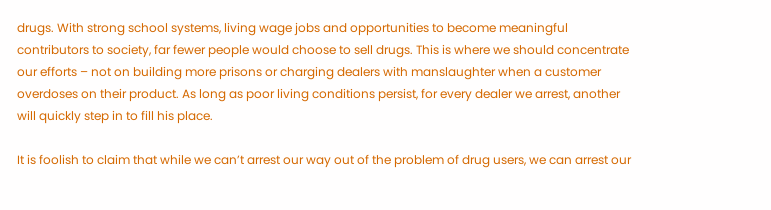drugs. With strong school systems, living wage jobs and opportunities to become meaningful contributors to society, far fewer people would choose to sell drugs. This is where we should concentrate our efforts – not on building more prisons or charging dealers with manslaughter when a customer overdoses on their product. As long as poor living conditions persist, for every dealer we arrest, another will quickly step in to fill his place.

It is foolish to claim that while we can’t arrest our way out of the problem of drug users, we can arrest our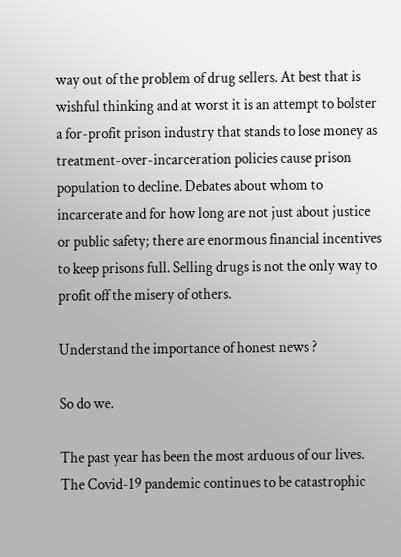way out of the problem of drug sellers. At best that is wishful thinking and at worst it is an attempt to bolster a for-profit prison industry that stands to lose money as treatment-over-incarceration policies cause prison population to decline. Debates about whom to incarcerate and for how long are not just about justice or public safety; there are enormous financial incentives to keep prisons full. Selling drugs is not the only way to profit off the misery of others.

Understand the importance of honest news ?

So do we.

The past year has been the most arduous of our lives. The Covid-19 pandemic continues to be catastrophic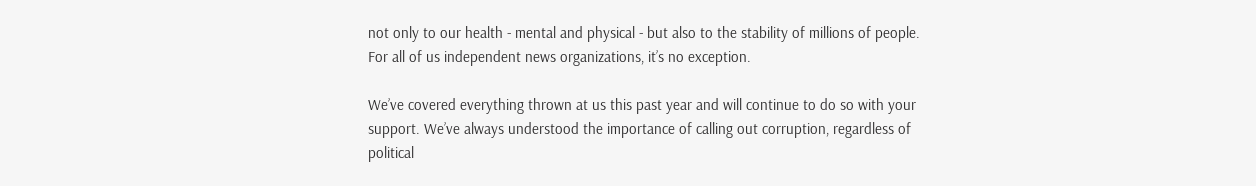not only to our health - mental and physical - but also to the stability of millions of people. For all of us independent news organizations, it’s no exception.

We’ve covered everything thrown at us this past year and will continue to do so with your support. We’ve always understood the importance of calling out corruption, regardless of political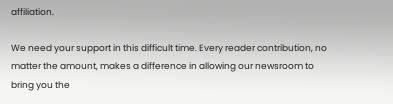affiliation.

We need your support in this difficult time. Every reader contribution, no matter the amount, makes a difference in allowing our newsroom to bring you the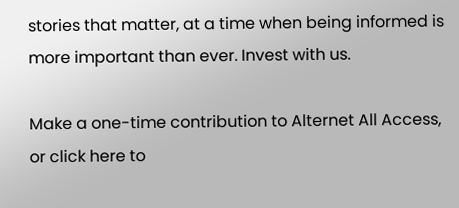stories that matter, at a time when being informed is more important than ever. Invest with us.

Make a one-time contribution to Alternet All Access, or click here to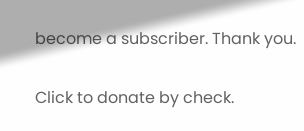become a subscriber. Thank you.

Click to donate by check.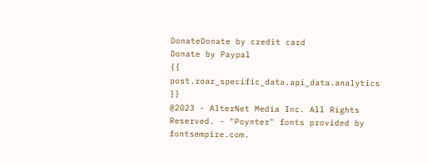DonateDonate by credit card
Donate by Paypal
{{ post.roar_specific_data.api_data.analytics }}
@2023 - AlterNet Media Inc. All Rights Reserved. - "Poynter" fonts provided by fontsempire.com.